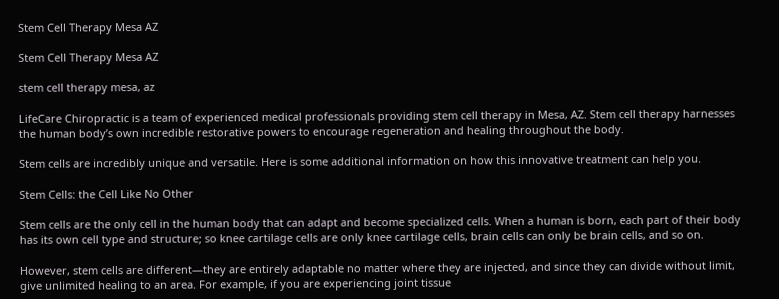Stem Cell Therapy Mesa AZ

Stem Cell Therapy Mesa AZ

stem cell therapy mesa, az

LifeCare Chiropractic is a team of experienced medical professionals providing stem cell therapy in Mesa, AZ. Stem cell therapy harnesses the human body’s own incredible restorative powers to encourage regeneration and healing throughout the body.

Stem cells are incredibly unique and versatile. Here is some additional information on how this innovative treatment can help you.

Stem Cells: the Cell Like No Other

Stem cells are the only cell in the human body that can adapt and become specialized cells. When a human is born, each part of their body has its own cell type and structure; so knee cartilage cells are only knee cartilage cells, brain cells can only be brain cells, and so on.

However, stem cells are different—they are entirely adaptable no matter where they are injected, and since they can divide without limit, give unlimited healing to an area. For example, if you are experiencing joint tissue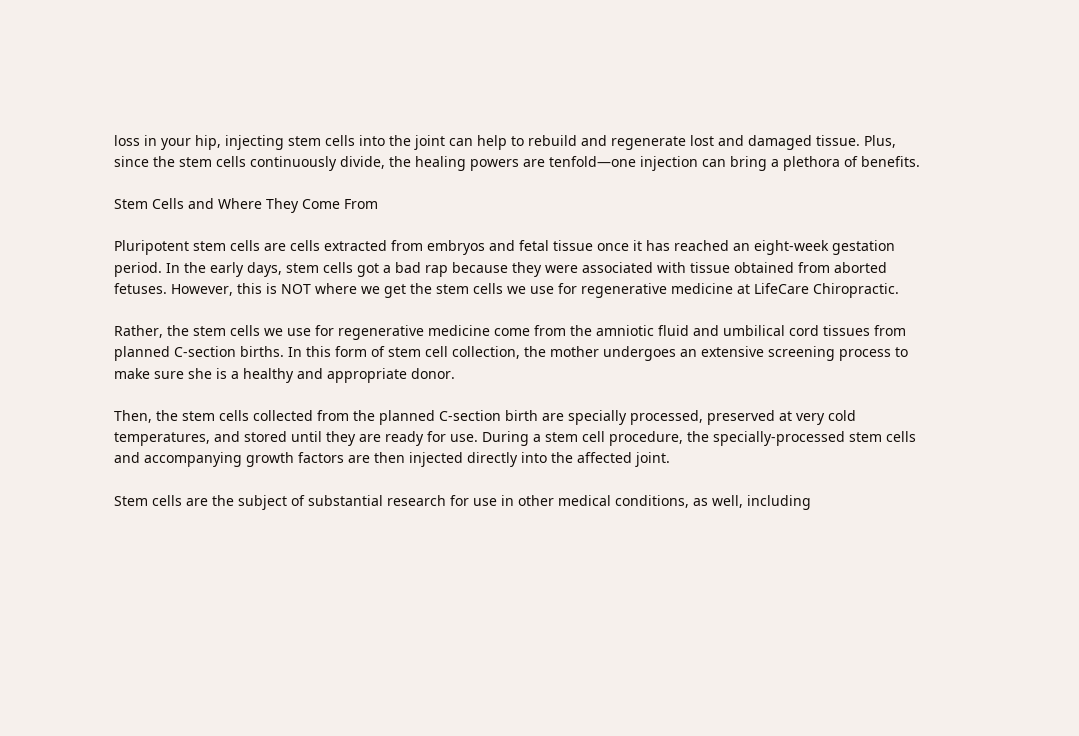loss in your hip, injecting stem cells into the joint can help to rebuild and regenerate lost and damaged tissue. Plus, since the stem cells continuously divide, the healing powers are tenfold—one injection can bring a plethora of benefits.

Stem Cells and Where They Come From

Pluripotent stem cells are cells extracted from embryos and fetal tissue once it has reached an eight-week gestation period. In the early days, stem cells got a bad rap because they were associated with tissue obtained from aborted fetuses. However, this is NOT where we get the stem cells we use for regenerative medicine at LifeCare Chiropractic.

Rather, the stem cells we use for regenerative medicine come from the amniotic fluid and umbilical cord tissues from planned C-section births. In this form of stem cell collection, the mother undergoes an extensive screening process to make sure she is a healthy and appropriate donor.

Then, the stem cells collected from the planned C-section birth are specially processed, preserved at very cold temperatures, and stored until they are ready for use. During a stem cell procedure, the specially-processed stem cells and accompanying growth factors are then injected directly into the affected joint.

Stem cells are the subject of substantial research for use in other medical conditions, as well, including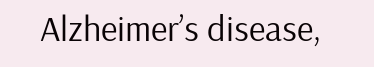Alzheimer’s disease,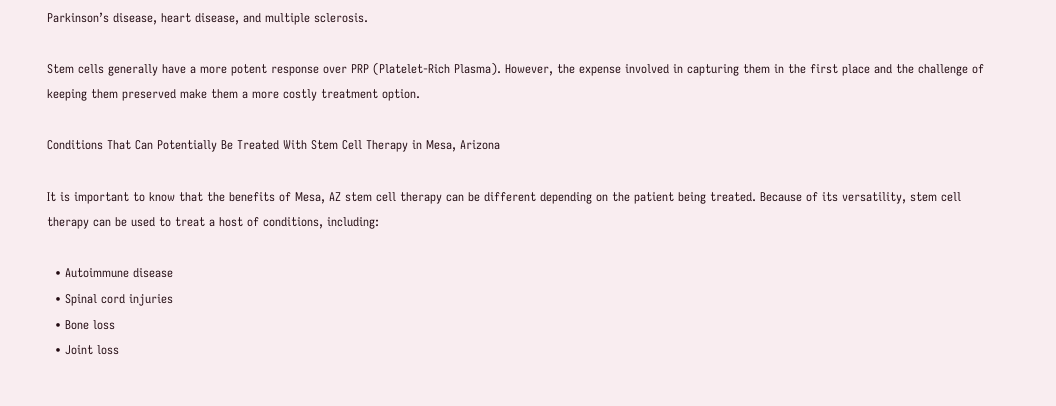Parkinson’s disease, heart disease, and multiple sclerosis.

Stem cells generally have a more potent response over PRP (Platelet-Rich Plasma). However, the expense involved in capturing them in the first place and the challenge of keeping them preserved make them a more costly treatment option.

Conditions That Can Potentially Be Treated With Stem Cell Therapy in Mesa, Arizona

It is important to know that the benefits of Mesa, AZ stem cell therapy can be different depending on the patient being treated. Because of its versatility, stem cell therapy can be used to treat a host of conditions, including:

  • Autoimmune disease
  • Spinal cord injuries
  • Bone loss
  • Joint loss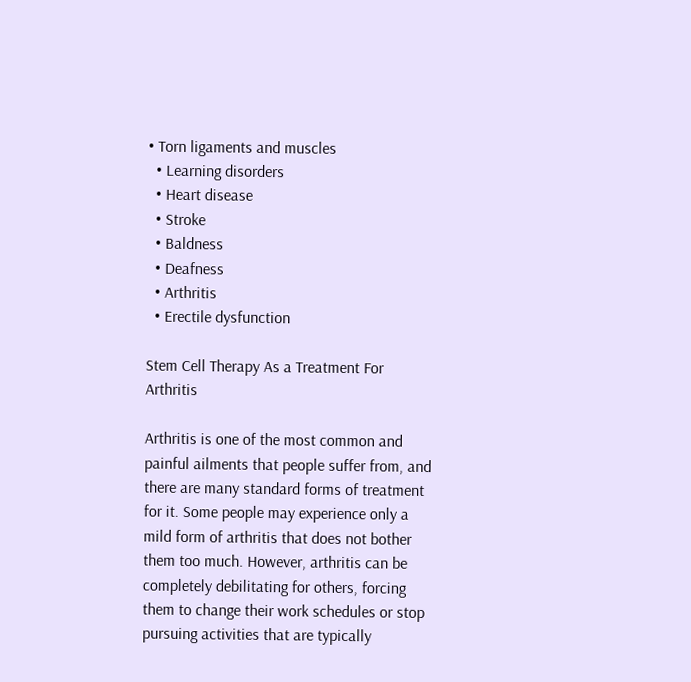• Torn ligaments and muscles
  • Learning disorders
  • Heart disease
  • Stroke
  • Baldness
  • Deafness
  • Arthritis
  • Erectile dysfunction

Stem Cell Therapy As a Treatment For Arthritis

Arthritis is one of the most common and painful ailments that people suffer from, and there are many standard forms of treatment for it. Some people may experience only a mild form of arthritis that does not bother them too much. However, arthritis can be completely debilitating for others, forcing them to change their work schedules or stop pursuing activities that are typically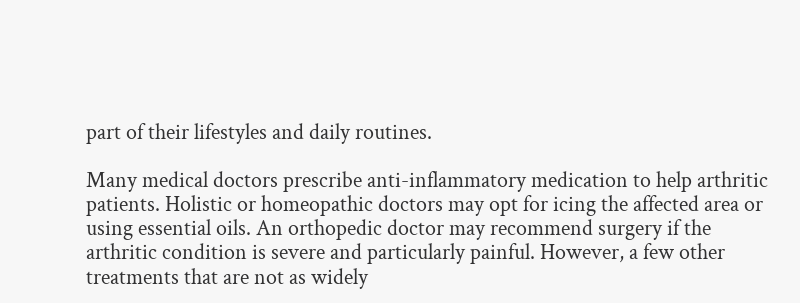part of their lifestyles and daily routines.

Many medical doctors prescribe anti-inflammatory medication to help arthritic patients. Holistic or homeopathic doctors may opt for icing the affected area or using essential oils. An orthopedic doctor may recommend surgery if the arthritic condition is severe and particularly painful. However, a few other treatments that are not as widely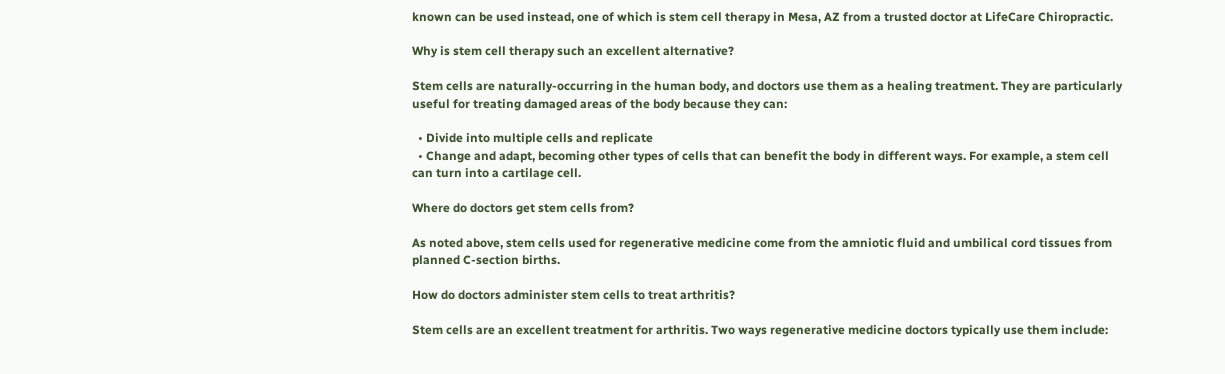known can be used instead, one of which is stem cell therapy in Mesa, AZ from a trusted doctor at LifeCare Chiropractic.

Why is stem cell therapy such an excellent alternative?

Stem cells are naturally-occurring in the human body, and doctors use them as a healing treatment. They are particularly useful for treating damaged areas of the body because they can:

  • Divide into multiple cells and replicate
  • Change and adapt, becoming other types of cells that can benefit the body in different ways. For example, a stem cell can turn into a cartilage cell.

Where do doctors get stem cells from?

As noted above, stem cells used for regenerative medicine come from the amniotic fluid and umbilical cord tissues from planned C-section births.

How do doctors administer stem cells to treat arthritis?

Stem cells are an excellent treatment for arthritis. Two ways regenerative medicine doctors typically use them include: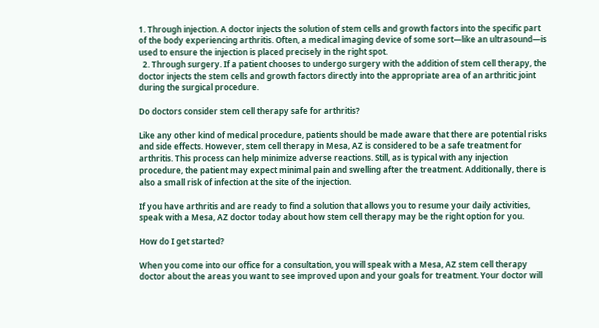1. Through injection. A doctor injects the solution of stem cells and growth factors into the specific part of the body experiencing arthritis. Often, a medical imaging device of some sort—like an ultrasound—is used to ensure the injection is placed precisely in the right spot.
  2. Through surgery. If a patient chooses to undergo surgery with the addition of stem cell therapy, the doctor injects the stem cells and growth factors directly into the appropriate area of an arthritic joint during the surgical procedure.

Do doctors consider stem cell therapy safe for arthritis?

Like any other kind of medical procedure, patients should be made aware that there are potential risks and side effects. However, stem cell therapy in Mesa, AZ is considered to be a safe treatment for arthritis. This process can help minimize adverse reactions. Still, as is typical with any injection procedure, the patient may expect minimal pain and swelling after the treatment. Additionally, there is also a small risk of infection at the site of the injection.

If you have arthritis and are ready to find a solution that allows you to resume your daily activities, speak with a Mesa, AZ doctor today about how stem cell therapy may be the right option for you.

How do I get started?

When you come into our office for a consultation, you will speak with a Mesa, AZ stem cell therapy doctor about the areas you want to see improved upon and your goals for treatment. Your doctor will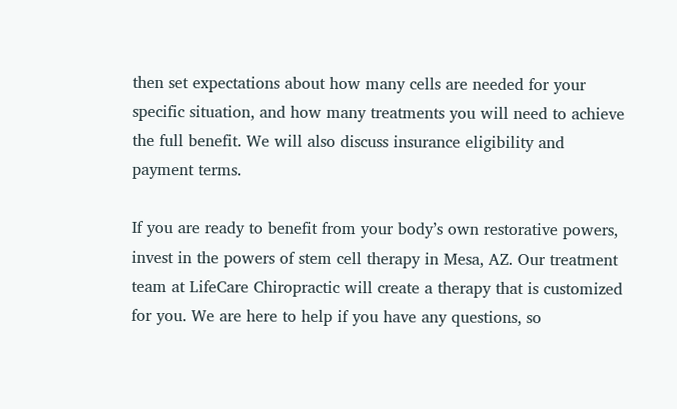then set expectations about how many cells are needed for your specific situation, and how many treatments you will need to achieve the full benefit. We will also discuss insurance eligibility and payment terms.

If you are ready to benefit from your body’s own restorative powers, invest in the powers of stem cell therapy in Mesa, AZ. Our treatment team at LifeCare Chiropractic will create a therapy that is customized for you. We are here to help if you have any questions, so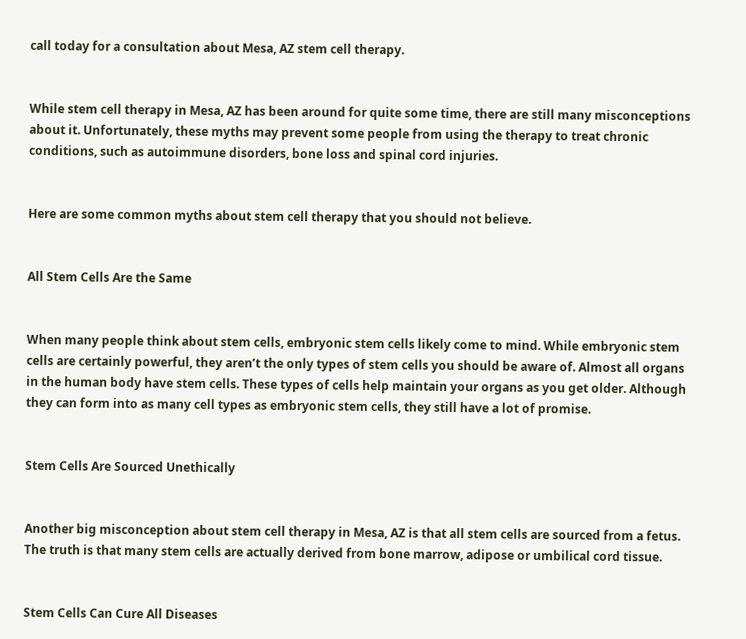call today for a consultation about Mesa, AZ stem cell therapy.


While stem cell therapy in Mesa, AZ has been around for quite some time, there are still many misconceptions about it. Unfortunately, these myths may prevent some people from using the therapy to treat chronic conditions, such as autoimmune disorders, bone loss and spinal cord injuries.


Here are some common myths about stem cell therapy that you should not believe.


All Stem Cells Are the Same


When many people think about stem cells, embryonic stem cells likely come to mind. While embryonic stem cells are certainly powerful, they aren’t the only types of stem cells you should be aware of. Almost all organs in the human body have stem cells. These types of cells help maintain your organs as you get older. Although they can form into as many cell types as embryonic stem cells, they still have a lot of promise.


Stem Cells Are Sourced Unethically


Another big misconception about stem cell therapy in Mesa, AZ is that all stem cells are sourced from a fetus. The truth is that many stem cells are actually derived from bone marrow, adipose or umbilical cord tissue.


Stem Cells Can Cure All Diseases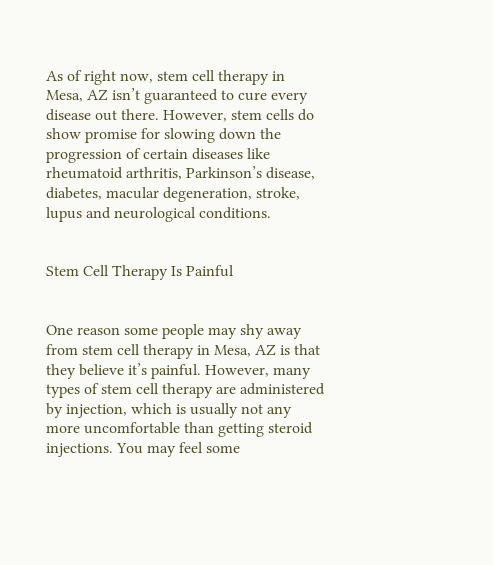As of right now, stem cell therapy in Mesa, AZ isn’t guaranteed to cure every disease out there. However, stem cells do show promise for slowing down the progression of certain diseases like rheumatoid arthritis, Parkinson’s disease, diabetes, macular degeneration, stroke, lupus and neurological conditions.


Stem Cell Therapy Is Painful


One reason some people may shy away from stem cell therapy in Mesa, AZ is that they believe it’s painful. However, many types of stem cell therapy are administered by injection, which is usually not any more uncomfortable than getting steroid injections. You may feel some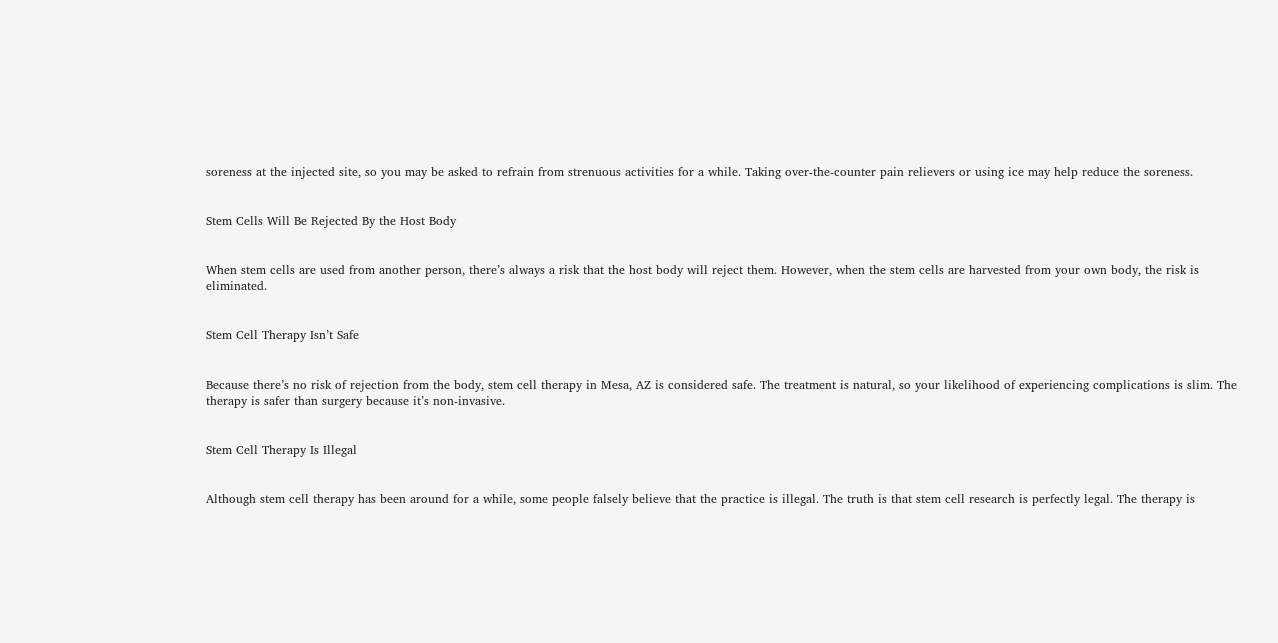soreness at the injected site, so you may be asked to refrain from strenuous activities for a while. Taking over-the-counter pain relievers or using ice may help reduce the soreness.


Stem Cells Will Be Rejected By the Host Body


When stem cells are used from another person, there’s always a risk that the host body will reject them. However, when the stem cells are harvested from your own body, the risk is eliminated.


Stem Cell Therapy Isn’t Safe


Because there’s no risk of rejection from the body, stem cell therapy in Mesa, AZ is considered safe. The treatment is natural, so your likelihood of experiencing complications is slim. The therapy is safer than surgery because it’s non-invasive.


Stem Cell Therapy Is Illegal


Although stem cell therapy has been around for a while, some people falsely believe that the practice is illegal. The truth is that stem cell research is perfectly legal. The therapy is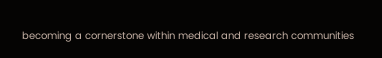becoming a cornerstone within medical and research communities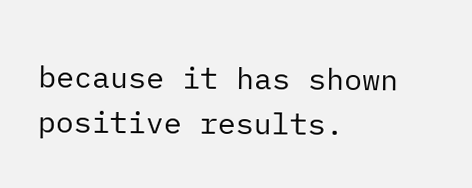because it has shown positive results.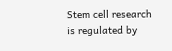Stem cell research is regulated by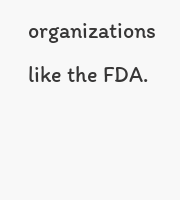organizations like the FDA.